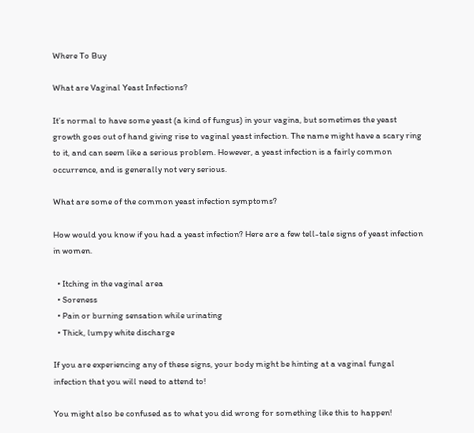Where To Buy

What are Vaginal Yeast Infections?

It’s normal to have some yeast (a kind of fungus) in your vagina, but sometimes the yeast growth goes out of hand giving rise to vaginal yeast infection. The name might have a scary ring to it, and can seem like a serious problem. However, a yeast infection is a fairly common occurrence, and is generally not very serious.

What are some of the common yeast infection symptoms?

How would you know if you had a yeast infection? Here are a few tell-tale signs of yeast infection in women.

  • Itching in the vaginal area
  • Soreness
  • Pain or burning sensation while urinating
  • Thick, lumpy white discharge

If you are experiencing any of these signs, your body might be hinting at a vaginal fungal infection that you will need to attend to!

You might also be confused as to what you did wrong for something like this to happen!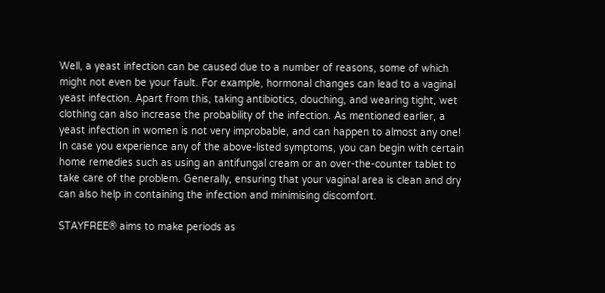Well, a yeast infection can be caused due to a number of reasons, some of which might not even be your fault. For example, hormonal changes can lead to a vaginal yeast infection. Apart from this, taking antibiotics, douching, and wearing tight, wet clothing can also increase the probability of the infection. As mentioned earlier, a yeast infection in women is not very improbable, and can happen to almost any one! In case you experience any of the above-listed symptoms, you can begin with certain home remedies such as using an antifungal cream or an over-the-counter tablet to take care of the problem. Generally, ensuring that your vaginal area is clean and dry can also help in containing the infection and minimising discomfort.

STAYFREE® aims to make periods as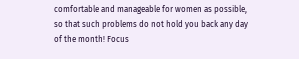comfortable and manageable for women as possible, so that such problems do not hold you back any day of the month! Focus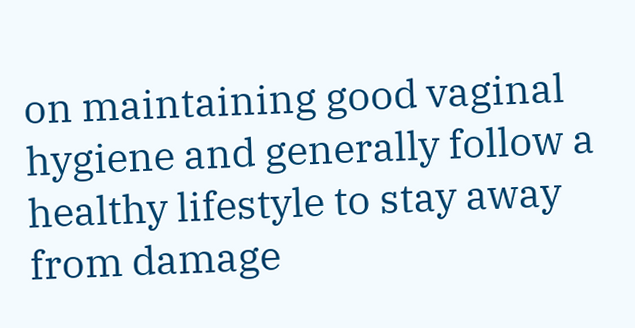on maintaining good vaginal hygiene and generally follow a healthy lifestyle to stay away from damage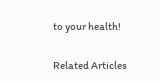to your health!

Related Articles